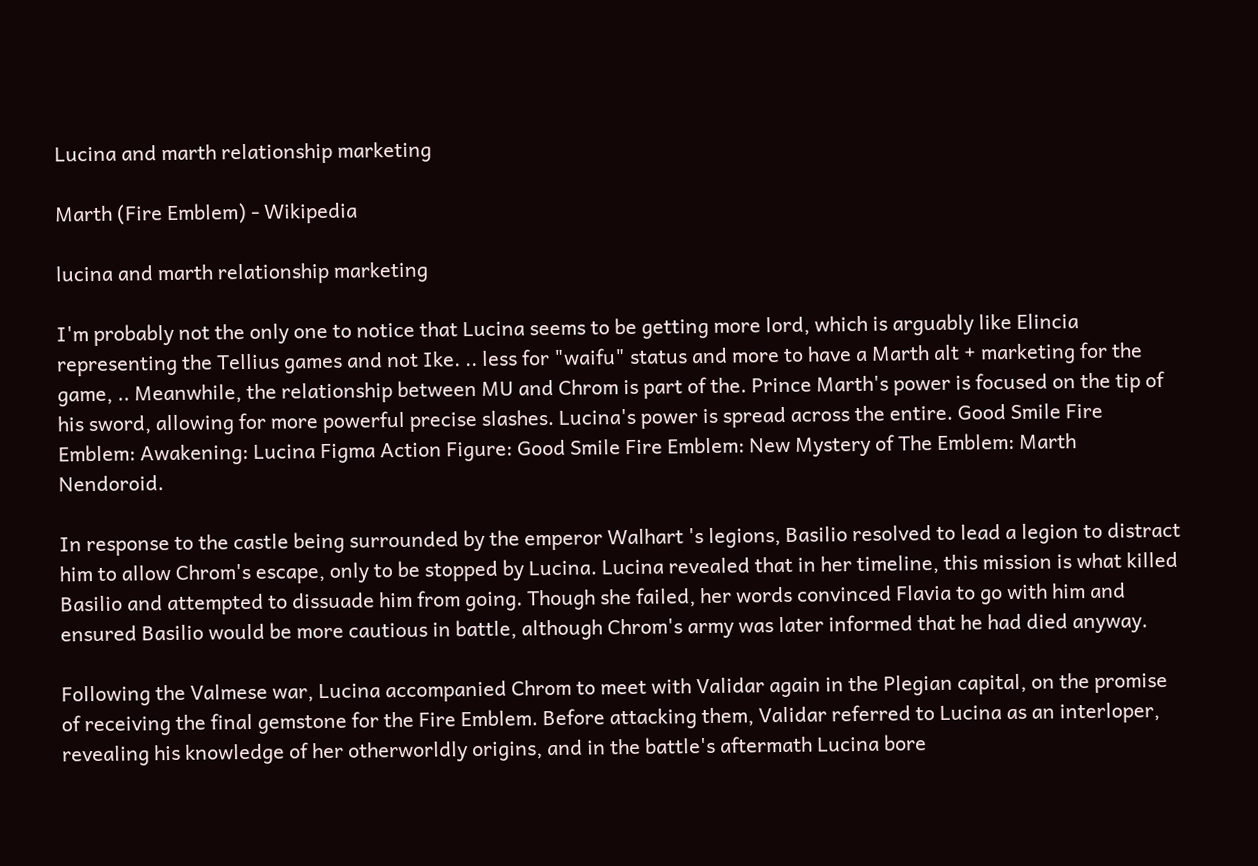Lucina and marth relationship marketing

Marth (Fire Emblem) - Wikipedia

lucina and marth relationship marketing

I'm probably not the only one to notice that Lucina seems to be getting more lord, which is arguably like Elincia representing the Tellius games and not Ike. .. less for "waifu" status and more to have a Marth alt + marketing for the game, .. Meanwhile, the relationship between MU and Chrom is part of the. Prince Marth's power is focused on the tip of his sword, allowing for more powerful precise slashes. Lucina's power is spread across the entire. Good Smile Fire Emblem: Awakening: Lucina Figma Action Figure: Good Smile Fire Emblem: New Mystery of The Emblem: Marth Nendoroid.

In response to the castle being surrounded by the emperor Walhart 's legions, Basilio resolved to lead a legion to distract him to allow Chrom's escape, only to be stopped by Lucina. Lucina revealed that in her timeline, this mission is what killed Basilio and attempted to dissuade him from going. Though she failed, her words convinced Flavia to go with him and ensured Basilio would be more cautious in battle, although Chrom's army was later informed that he had died anyway.

Following the Valmese war, Lucina accompanied Chrom to meet with Validar again in the Plegian capital, on the promise of receiving the final gemstone for the Fire Emblem. Before attacking them, Validar referred to Lucina as an interloper, revealing his knowledge of her otherworldly origins, and in the battle's aftermath Lucina bore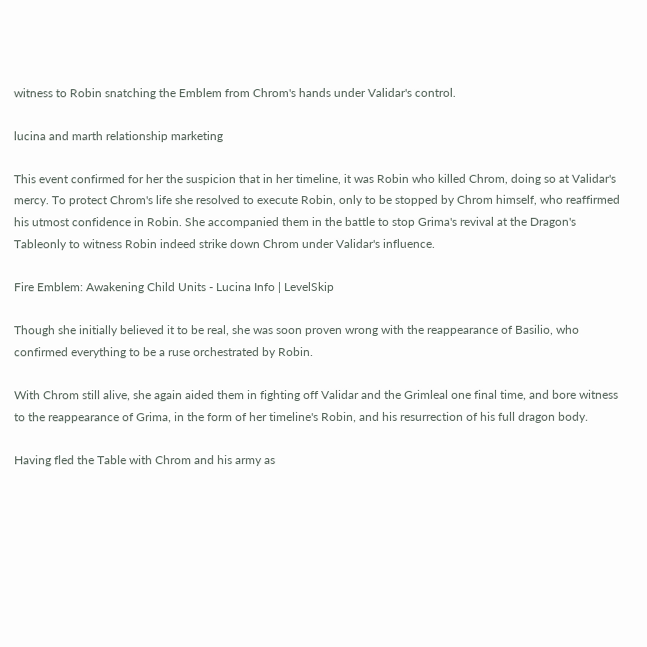witness to Robin snatching the Emblem from Chrom's hands under Validar's control.

lucina and marth relationship marketing

This event confirmed for her the suspicion that in her timeline, it was Robin who killed Chrom, doing so at Validar's mercy. To protect Chrom's life she resolved to execute Robin, only to be stopped by Chrom himself, who reaffirmed his utmost confidence in Robin. She accompanied them in the battle to stop Grima's revival at the Dragon's Tableonly to witness Robin indeed strike down Chrom under Validar's influence.

Fire Emblem: Awakening Child Units - Lucina Info | LevelSkip

Though she initially believed it to be real, she was soon proven wrong with the reappearance of Basilio, who confirmed everything to be a ruse orchestrated by Robin.

With Chrom still alive, she again aided them in fighting off Validar and the Grimleal one final time, and bore witness to the reappearance of Grima, in the form of her timeline's Robin, and his resurrection of his full dragon body.

Having fled the Table with Chrom and his army as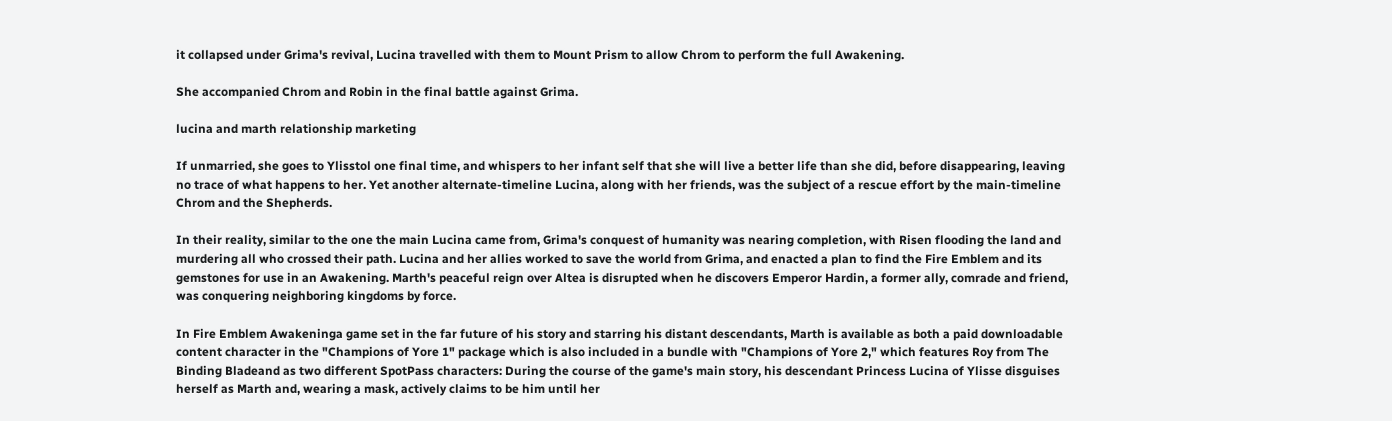it collapsed under Grima's revival, Lucina travelled with them to Mount Prism to allow Chrom to perform the full Awakening.

She accompanied Chrom and Robin in the final battle against Grima.

lucina and marth relationship marketing

If unmarried, she goes to Ylisstol one final time, and whispers to her infant self that she will live a better life than she did, before disappearing, leaving no trace of what happens to her. Yet another alternate-timeline Lucina, along with her friends, was the subject of a rescue effort by the main-timeline Chrom and the Shepherds.

In their reality, similar to the one the main Lucina came from, Grima's conquest of humanity was nearing completion, with Risen flooding the land and murdering all who crossed their path. Lucina and her allies worked to save the world from Grima, and enacted a plan to find the Fire Emblem and its gemstones for use in an Awakening. Marth's peaceful reign over Altea is disrupted when he discovers Emperor Hardin, a former ally, comrade and friend, was conquering neighboring kingdoms by force.

In Fire Emblem Awakeninga game set in the far future of his story and starring his distant descendants, Marth is available as both a paid downloadable content character in the "Champions of Yore 1" package which is also included in a bundle with "Champions of Yore 2," which features Roy from The Binding Bladeand as two different SpotPass characters: During the course of the game's main story, his descendant Princess Lucina of Ylisse disguises herself as Marth and, wearing a mask, actively claims to be him until her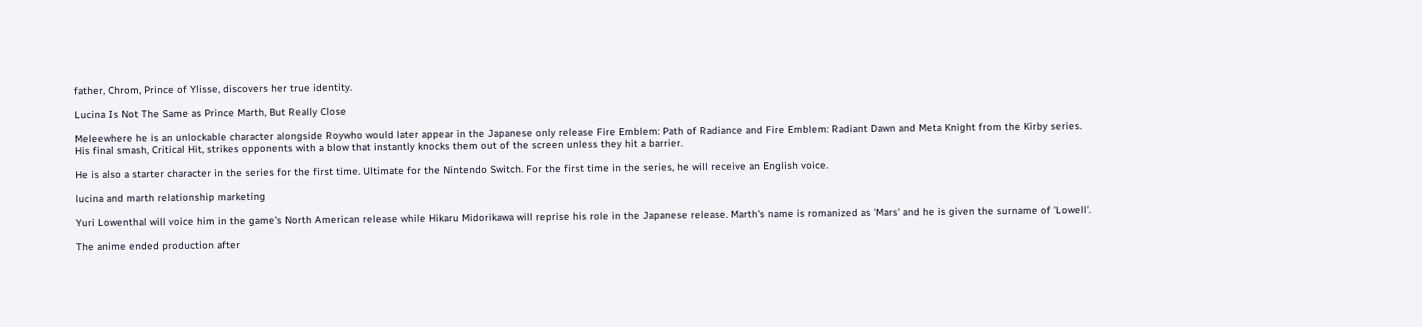father, Chrom, Prince of Ylisse, discovers her true identity.

Lucina Is Not The Same as Prince Marth, But Really Close

Meleewhere he is an unlockable character alongside Roywho would later appear in the Japanese only release Fire Emblem: Path of Radiance and Fire Emblem: Radiant Dawn and Meta Knight from the Kirby series. His final smash, Critical Hit, strikes opponents with a blow that instantly knocks them out of the screen unless they hit a barrier.

He is also a starter character in the series for the first time. Ultimate for the Nintendo Switch. For the first time in the series, he will receive an English voice.

lucina and marth relationship marketing

Yuri Lowenthal will voice him in the game's North American release while Hikaru Midorikawa will reprise his role in the Japanese release. Marth's name is romanized as 'Mars' and he is given the surname of 'Lowell'.

The anime ended production after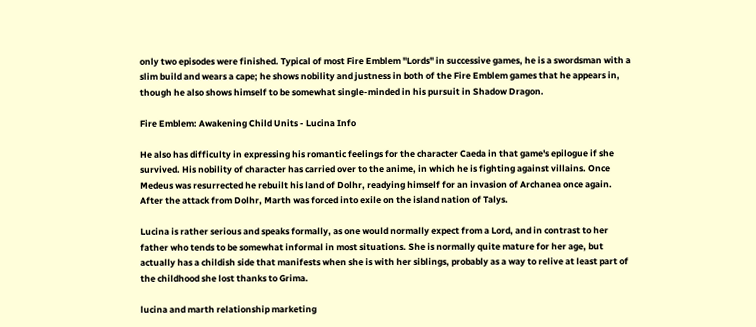only two episodes were finished. Typical of most Fire Emblem "Lords" in successive games, he is a swordsman with a slim build and wears a cape; he shows nobility and justness in both of the Fire Emblem games that he appears in, though he also shows himself to be somewhat single-minded in his pursuit in Shadow Dragon.

Fire Emblem: Awakening Child Units - Lucina Info

He also has difficulty in expressing his romantic feelings for the character Caeda in that game's epilogue if she survived. His nobility of character has carried over to the anime, in which he is fighting against villains. Once Medeus was resurrected he rebuilt his land of Dolhr, readying himself for an invasion of Archanea once again. After the attack from Dolhr, Marth was forced into exile on the island nation of Talys.

Lucina is rather serious and speaks formally, as one would normally expect from a Lord, and in contrast to her father who tends to be somewhat informal in most situations. She is normally quite mature for her age, but actually has a childish side that manifests when she is with her siblings, probably as a way to relive at least part of the childhood she lost thanks to Grima.

lucina and marth relationship marketing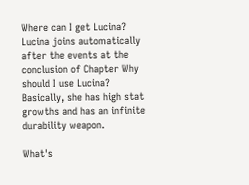Where can I get Lucina? Lucina joins automatically after the events at the conclusion of Chapter Why should I use Lucina? Basically, she has high stat growths and has an infinite durability weapon.

What's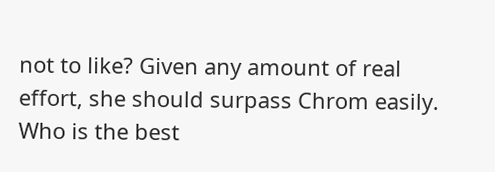not to like? Given any amount of real effort, she should surpass Chrom easily. Who is the best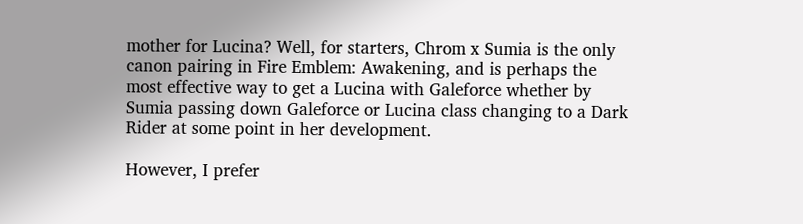mother for Lucina? Well, for starters, Chrom x Sumia is the only canon pairing in Fire Emblem: Awakening, and is perhaps the most effective way to get a Lucina with Galeforce whether by Sumia passing down Galeforce or Lucina class changing to a Dark Rider at some point in her development.

However, I prefer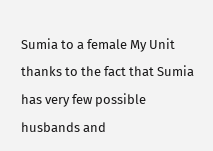Sumia to a female My Unit thanks to the fact that Sumia has very few possible husbands and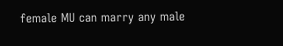female MU can marry any male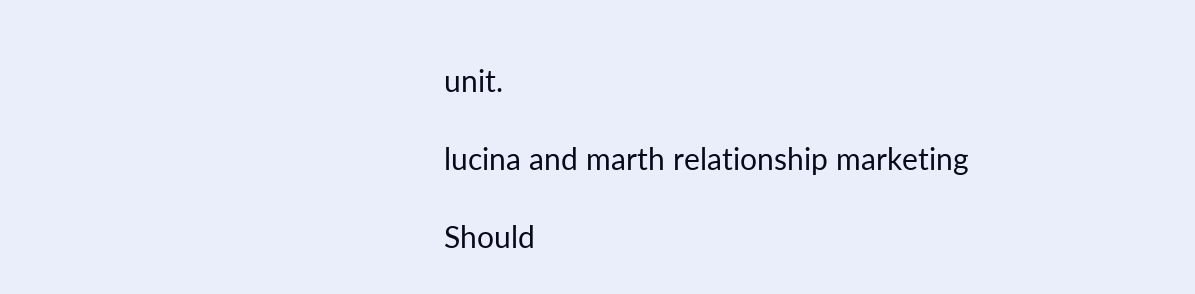unit.

lucina and marth relationship marketing

Should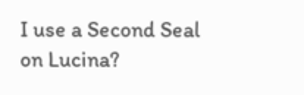I use a Second Seal on Lucina?